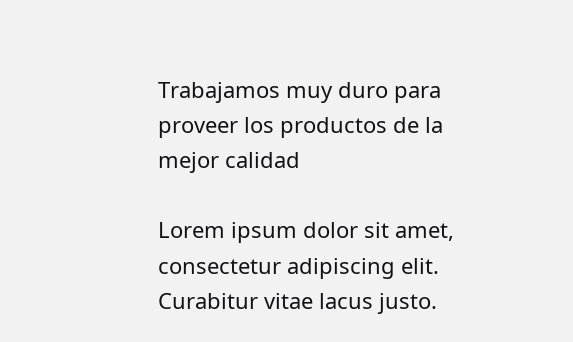Trabajamos muy duro para proveer los productos de la mejor calidad

Lorem ipsum dolor sit amet, consectetur adipiscing elit. Curabitur vitae lacus justo.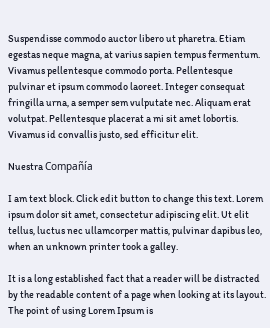Suspendisse commodo auctor libero ut pharetra. Etiam egestas neque magna, at varius sapien tempus fermentum. Vivamus pellentesque commodo porta. Pellentesque pulvinar et ipsum commodo laoreet. Integer consequat fringilla urna, a semper sem vulputate nec. Aliquam erat volutpat. Pellentesque placerat a mi sit amet lobortis. Vivamus id convallis justo, sed efficitur elit.

Nuestra Compañía

I am text block. Click edit button to change this text. Lorem ipsum dolor sit amet, consectetur adipiscing elit. Ut elit tellus, luctus nec ullamcorper mattis, pulvinar dapibus leo, when an unknown printer took a galley.

It is a long established fact that a reader will be distracted by the readable content of a page when looking at its layout. The point of using Lorem Ipsum is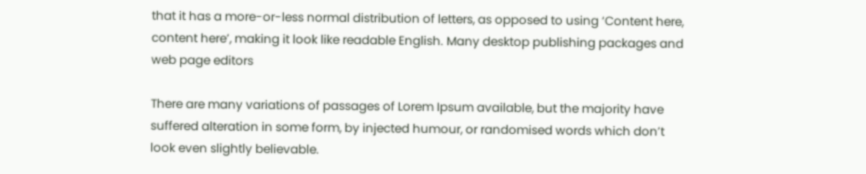that it has a more-or-less normal distribution of letters, as opposed to using ‘Content here, content here’, making it look like readable English. Many desktop publishing packages and web page editors

There are many variations of passages of Lorem Ipsum available, but the majority have suffered alteration in some form, by injected humour, or randomised words which don’t look even slightly believable.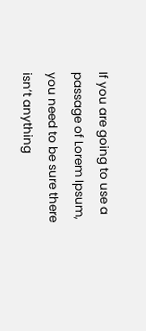If you are going to use a passage of Lorem Ipsum, you need to be sure there isn’t anything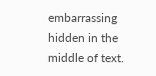embarrassing hidden in the middle of text.